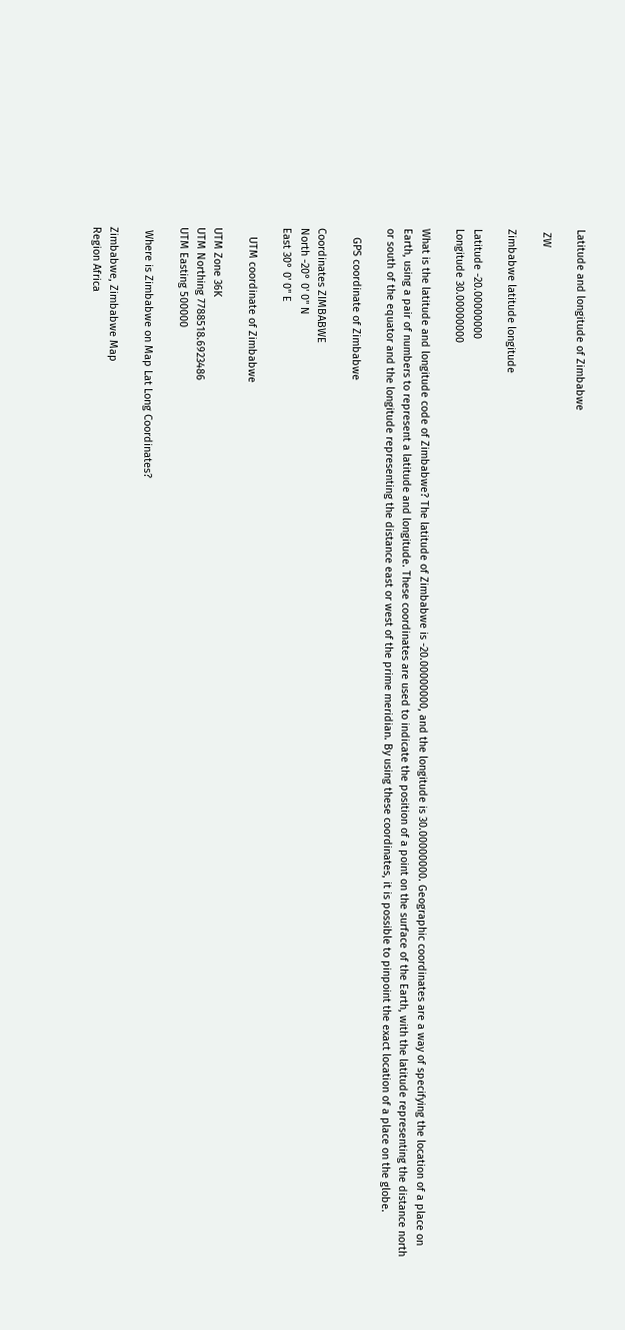Latitude and longitude of Zimbabwe

 ZW

Zimbabwe latitude longitude

Latitude -20.00000000
Longitude 30.00000000

What is the latitude and longitude code of Zimbabwe? The latitude of Zimbabwe is -20.00000000, and the longitude is 30.00000000. Geographic coordinates are a way of specifying the location of a place on Earth, using a pair of numbers to represent a latitude and longitude. These coordinates are used to indicate the position of a point on the surface of the Earth, with the latitude representing the distance north or south of the equator and the longitude representing the distance east or west of the prime meridian. By using these coordinates, it is possible to pinpoint the exact location of a place on the globe.

   GPS coordinate of Zimbabwe

Coordinates ZIMBABWE
North -20° 0' 0" N
East 30° 0' 0" E

   UTM coordinate of Zimbabwe

UTM Zone 36K
UTM Northing 7788518.6923486
UTM Easting 500000

 Where is Zimbabwe on Map Lat Long Coordinates?

Zimbabwe, Zimbabwe Map
Region Africa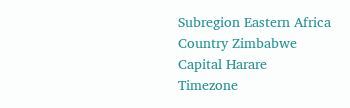Subregion Eastern Africa
Country Zimbabwe
Capital Harare
Timezone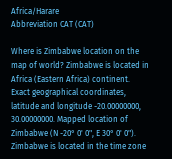Africa/Harare
Abbreviation CAT (CAT)

Where is Zimbabwe location on the map of world? Zimbabwe is located in Africa (Eastern Africa) continent. Exact geographical coordinates, latitude and longitude -20.00000000, 30.00000000. Mapped location of Zimbabwe (N -20° 0' 0", E 30° 0' 0"). Zimbabwe is located in the time zone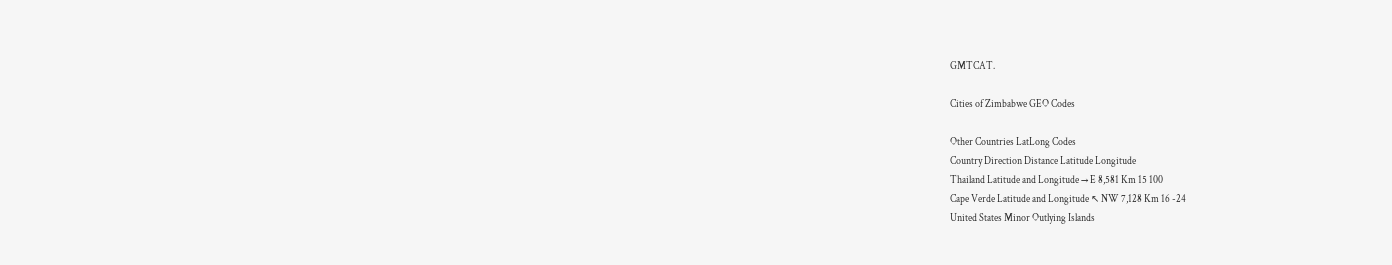GMTCAT.

Cities of Zimbabwe GEO Codes

Other Countries LatLong Codes
Country Direction Distance Latitude Longitude
Thailand Latitude and Longitude → E 8,581 Km 15 100
Cape Verde Latitude and Longitude ↖ NW 7,128 Km 16 -24
United States Minor Outlying Islands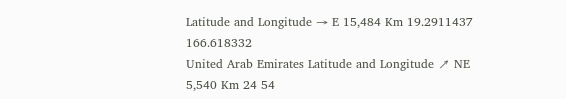Latitude and Longitude → E 15,484 Km 19.2911437 166.618332
United Arab Emirates Latitude and Longitude ↗ NE 5,540 Km 24 54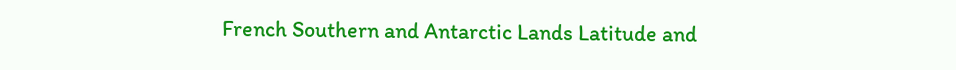French Southern and Antarctic Lands Latitude and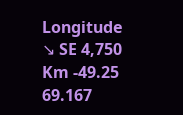Longitude ↘ SE 4,750 Km -49.25 69.167